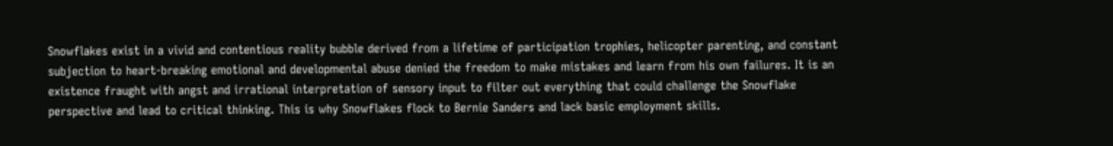Snowflakes exist in a vivid and contentious reality bubble derived from a lifetime of participation trophies, helicopter parenting, and constant subjection to heart-breaking emotional and developmental abuse denied the freedom to make mistakes and learn from his own failures. It is an existence fraught with angst and irrational interpretation of sensory input to filter out everything that could challenge the Snowflake perspective and lead to critical thinking. This is why Snowflakes flock to Bernie Sanders and lack basic employment skills.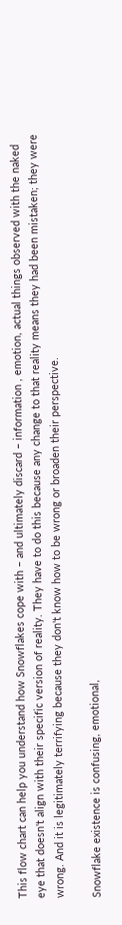This flow chart can help you understand how Snowflakes cope with – and ultimately discard – information , emotion, actual things observed with the naked eye that doesn't align with their specific version of reality. They have to do this because any change to that reality means they had been mistaken; they were wrong. And it is legitimately terrifying because they don't know how to be wrong or broaden their perspective.

Snowflake existence is confusing, emotional,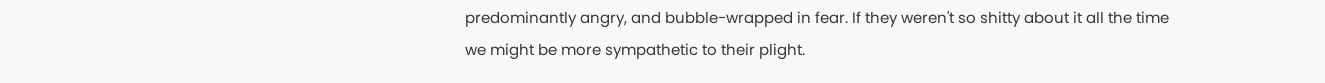predominantly angry, and bubble-wrapped in fear. If they weren't so shitty about it all the time we might be more sympathetic to their plight.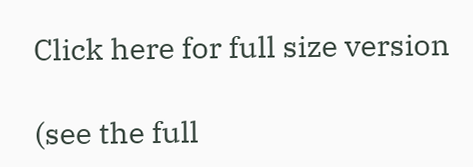Click here for full size version

(see the full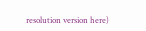resolution version here)